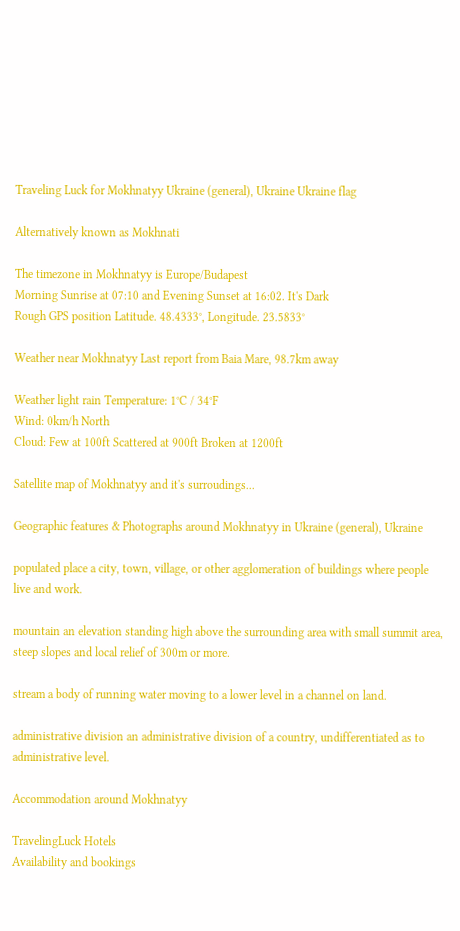Traveling Luck for Mokhnatyy Ukraine (general), Ukraine Ukraine flag

Alternatively known as Mokhnati

The timezone in Mokhnatyy is Europe/Budapest
Morning Sunrise at 07:10 and Evening Sunset at 16:02. It's Dark
Rough GPS position Latitude. 48.4333°, Longitude. 23.5833°

Weather near Mokhnatyy Last report from Baia Mare, 98.7km away

Weather light rain Temperature: 1°C / 34°F
Wind: 0km/h North
Cloud: Few at 100ft Scattered at 900ft Broken at 1200ft

Satellite map of Mokhnatyy and it's surroudings...

Geographic features & Photographs around Mokhnatyy in Ukraine (general), Ukraine

populated place a city, town, village, or other agglomeration of buildings where people live and work.

mountain an elevation standing high above the surrounding area with small summit area, steep slopes and local relief of 300m or more.

stream a body of running water moving to a lower level in a channel on land.

administrative division an administrative division of a country, undifferentiated as to administrative level.

Accommodation around Mokhnatyy

TravelingLuck Hotels
Availability and bookings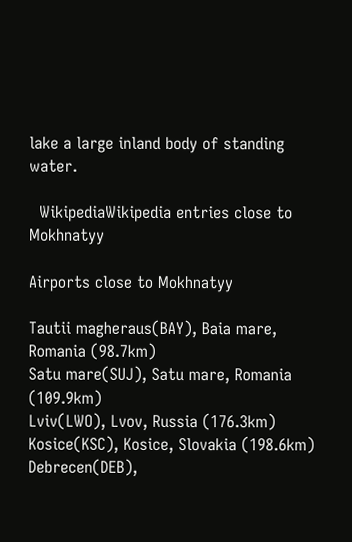lake a large inland body of standing water.

  WikipediaWikipedia entries close to Mokhnatyy

Airports close to Mokhnatyy

Tautii magheraus(BAY), Baia mare, Romania (98.7km)
Satu mare(SUJ), Satu mare, Romania (109.9km)
Lviv(LWO), Lvov, Russia (176.3km)
Kosice(KSC), Kosice, Slovakia (198.6km)
Debrecen(DEB),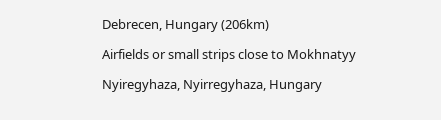Debrecen, Hungary (206km)

Airfields or small strips close to Mokhnatyy

Nyiregyhaza, Nyirregyhaza, Hungary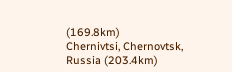(169.8km)
Chernivtsi, Chernovtsk, Russia (203.4km)